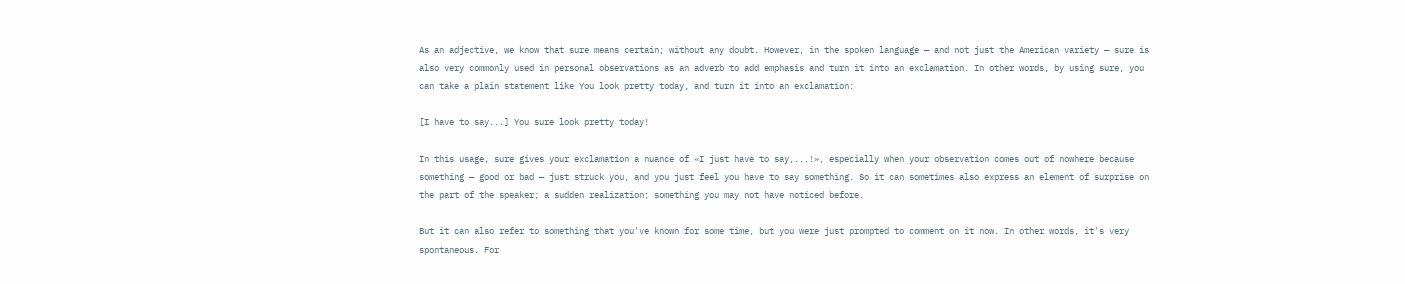As an adjective, we know that sure means certain; without any doubt. However, in the spoken language — and not just the American variety — sure is also very commonly used in personal observations as an adverb to add emphasis and turn it into an exclamation. In other words, by using sure, you can take a plain statement like You look pretty today, and turn it into an exclamation:

[I have to say...] You sure look pretty today!

In this usage, sure gives your exclamation a nuance of «I just have to say,...!», especially when your observation comes out of nowhere because something — good or bad — just struck you, and you just feel you have to say something. So it can sometimes also express an element of surprise on the part of the speaker; a sudden realization; something you may not have noticed before.

But it can also refer to something that you've known for some time, but you were just prompted to comment on it now. In other words, it's very spontaneous. For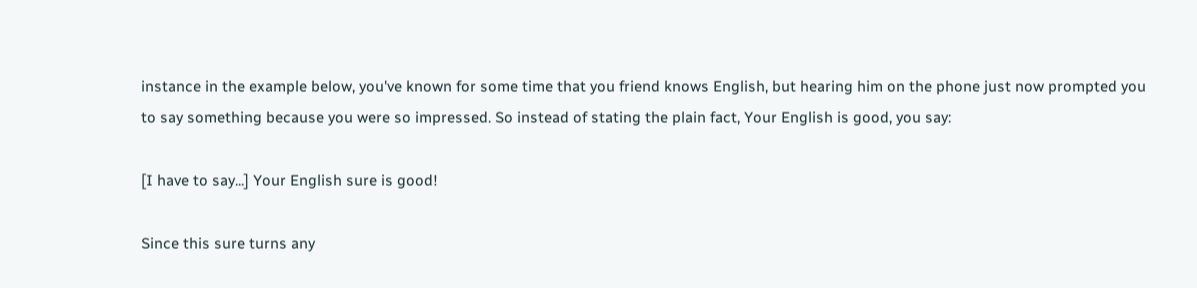instance in the example below, you've known for some time that you friend knows English, but hearing him on the phone just now prompted you to say something because you were so impressed. So instead of stating the plain fact, Your English is good, you say:

[I have to say...] Your English sure is good!

Since this sure turns any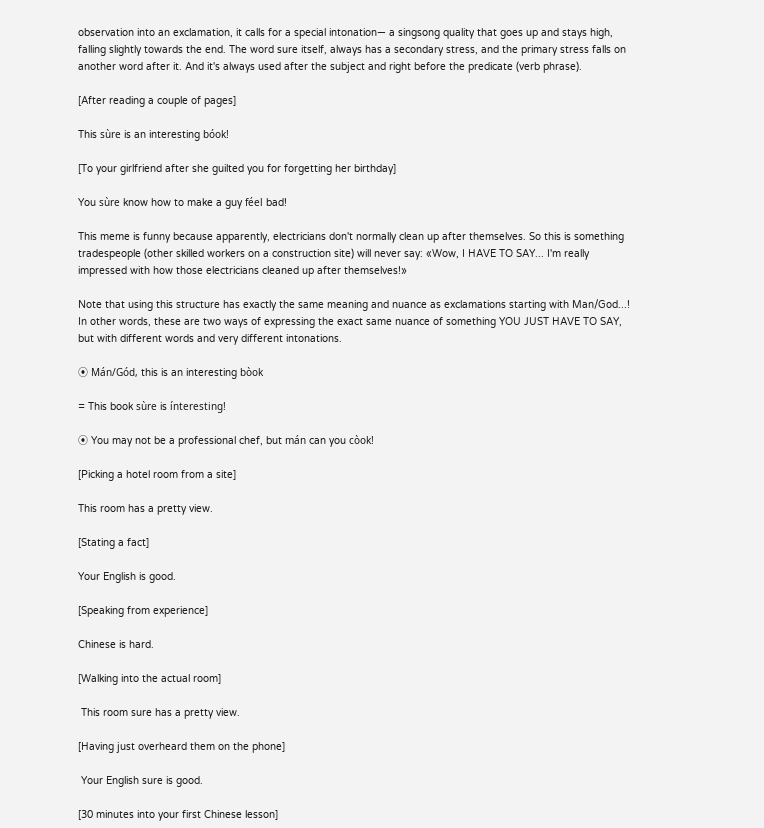observation into an exclamation, it calls for a special intonation— a singsong quality that goes up and stays high, falling slightly towards the end. The word sure itself, always has a secondary stress, and the primary stress falls on another word after it. And it's always used after the subject and right before the predicate (verb phrase).

[After reading a couple of pages]

This sùre is an interesting bóok!

[To your girlfriend after she guilted you for forgetting her birthday]

You sùre know how to make a guy féel bad!

This meme is funny because apparently, electricians don't normally clean up after themselves. So this is something tradespeople (other skilled workers on a construction site) will never say: «Wow, I HAVE TO SAY... I'm really impressed with how those electricians cleaned up after themselves!»

Note that using this structure has exactly the same meaning and nuance as exclamations starting with Man/God...! In other words, these are two ways of expressing the exact same nuance of something YOU JUST HAVE TO SAY, but with different words and very different intonations.

⦿ Mán/Gód, this is an interesting bòok

= This book sùre is ínteresting!

⦿ You may not be a professional chef, but mán can you còok!

[Picking a hotel room from a site]

This room has a pretty view.

[Stating a fact]

Your English is good.

[Speaking from experience]

Chinese is hard.

[Walking into the actual room]

 This room sure has a pretty view.

[Having just overheard them on the phone]

 Your English sure is good.

[30 minutes into your first Chinese lesson]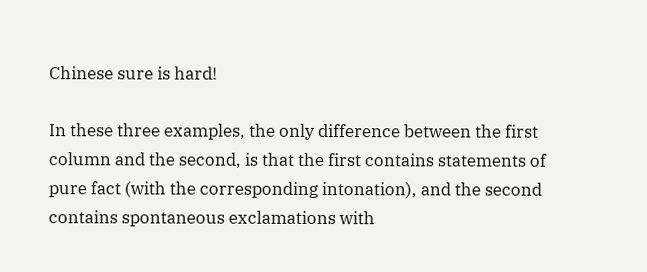Chinese sure is hard!

In these three examples, the only difference between the first column and the second, is that the first contains statements of pure fact (with the corresponding intonation), and the second contains spontaneous exclamations with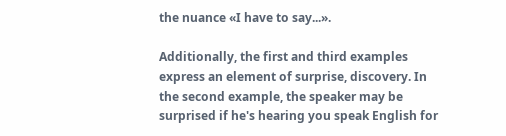the nuance «I have to say...».

Additionally, the first and third examples express an element of surprise, discovery. In the second example, the speaker may be surprised if he's hearing you speak English for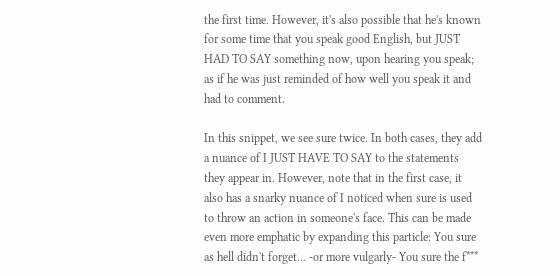the first time. However, it's also possible that he's known for some time that you speak good English, but JUST HAD TO SAY something now, upon hearing you speak; as if he was just reminded of how well you speak it and had to comment.

In this snippet, we see sure twice. In both cases, they add a nuance of I JUST HAVE TO SAY to the statements they appear in. However, note that in the first case, it also has a snarky nuance of I noticed when sure is used to throw an action in someone's face. This can be made even more emphatic by expanding this particle: You sure as hell didn't forget... -or more vulgarly- You sure the f***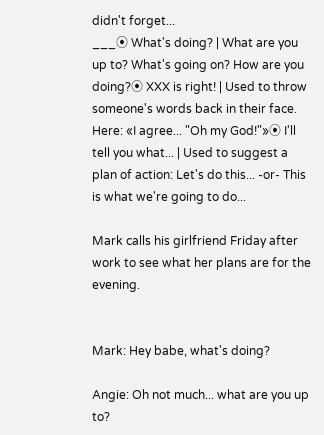didn't forget...
___⦿ What's doing? | What are you up to? What's going on? How are you doing?⦿ XXX is right! | Used to throw someone's words back in their face. Here: «I agree... "Oh my God!"»⦿ I'll tell you what... | Used to suggest a plan of action: Let's do this... -or- This is what we're going to do...

Mark calls his girlfriend Friday after work to see what her plans are for the evening.


Mark: Hey babe, what's doing?

Angie: Oh not much... what are you up to?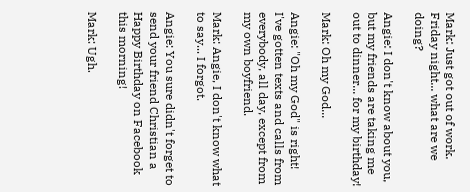Mark: Just got out of work. Friday night... what are we doing?

Angie: I don't know about you, but my friends are taking me out to dinner... for my birthday!

Mark: Oh my God...

Angie: "Oh my God" is right! I've gotten texts and calls from everybody, all day, except from my own boyfriend.

Mark: Angie, I don't know what to say... I forgot.

Angie: You sure didn't forget to send your friend Christian a Happy Birthday on Facebook this morning!

Mark: Ugh.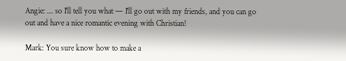Angie: ... so I'll tell you what — I'll go out with my friends, and you can go out and have a nice romantic evening with Christian!

Mark: You sure know how to make a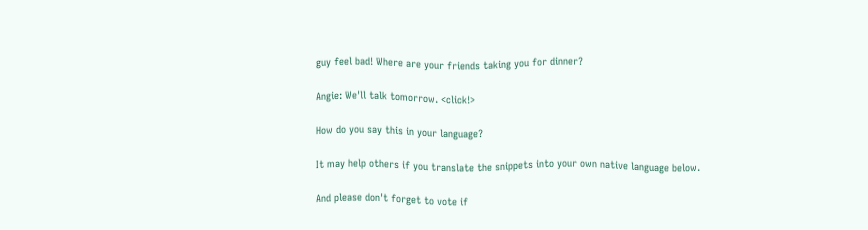guy feel bad! Where are your friends taking you for dinner?

Angie: We'll talk tomorrow. <click!>

How do you say this in your language?

It may help others if you translate the snippets into your own native language below.

And please don't forget to vote if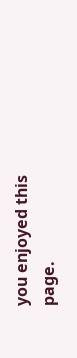you enjoyed this page.